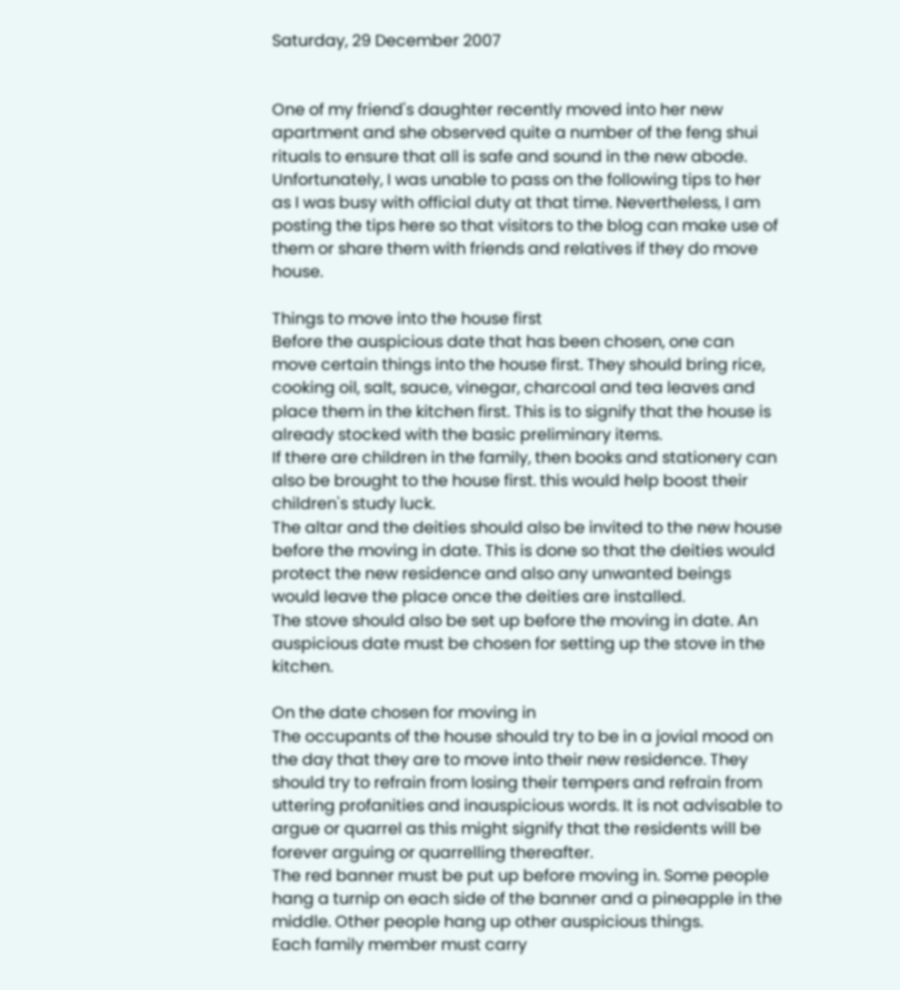Saturday, 29 December 2007


One of my friend's daughter recently moved into her new apartment and she observed quite a number of the feng shui rituals to ensure that all is safe and sound in the new abode. Unfortunately, I was unable to pass on the following tips to her as I was busy with official duty at that time. Nevertheless, I am posting the tips here so that visitors to the blog can make use of them or share them with friends and relatives if they do move house.

Things to move into the house first
Before the auspicious date that has been chosen, one can move certain things into the house first. They should bring rice, cooking oil, salt, sauce, vinegar, charcoal and tea leaves and place them in the kitchen first. This is to signify that the house is already stocked with the basic preliminary items.
If there are children in the family, then books and stationery can also be brought to the house first. this would help boost their children's study luck.
The altar and the deities should also be invited to the new house before the moving in date. This is done so that the deities would protect the new residence and also any unwanted beings would leave the place once the deities are installed.
The stove should also be set up before the moving in date. An auspicious date must be chosen for setting up the stove in the kitchen.

On the date chosen for moving in
The occupants of the house should try to be in a jovial mood on the day that they are to move into their new residence. They should try to refrain from losing their tempers and refrain from uttering profanities and inauspicious words. It is not advisable to argue or quarrel as this might signify that the residents will be forever arguing or quarrelling thereafter.
The red banner must be put up before moving in. Some people hang a turnip on each side of the banner and a pineapple in the middle. Other people hang up other auspicious things.
Each family member must carry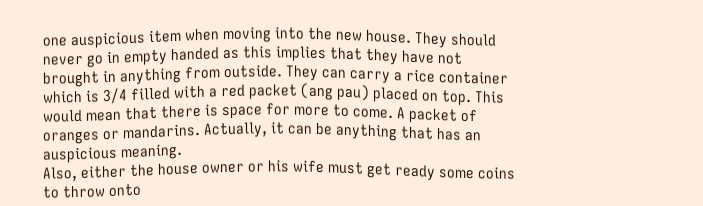one auspicious item when moving into the new house. They should never go in empty handed as this implies that they have not brought in anything from outside. They can carry a rice container which is 3/4 filled with a red packet (ang pau) placed on top. This would mean that there is space for more to come. A packet of oranges or mandarins. Actually, it can be anything that has an auspicious meaning.
Also, either the house owner or his wife must get ready some coins to throw onto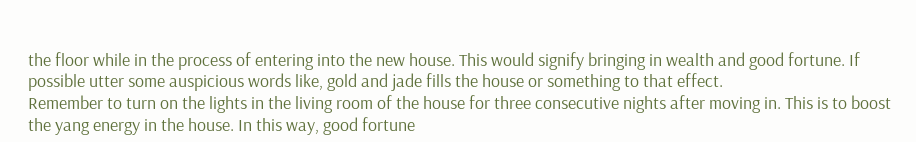the floor while in the process of entering into the new house. This would signify bringing in wealth and good fortune. If possible utter some auspicious words like, gold and jade fills the house or something to that effect.
Remember to turn on the lights in the living room of the house for three consecutive nights after moving in. This is to boost the yang energy in the house. In this way, good fortune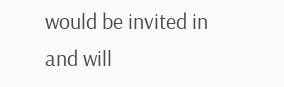would be invited in and will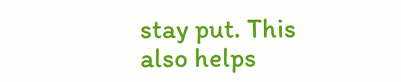stay put. This also helps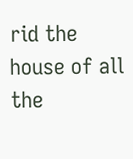rid the house of all the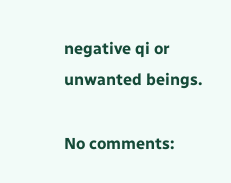negative qi or unwanted beings.

No comments: